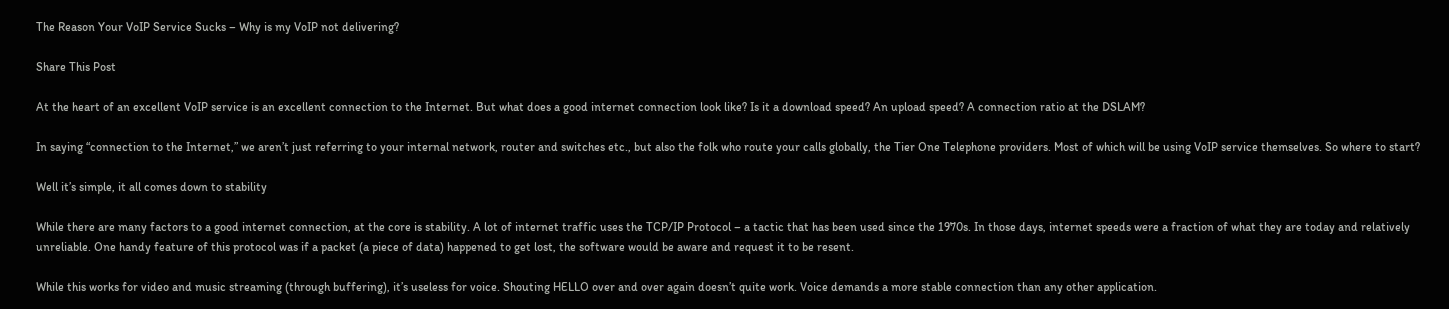The Reason Your VoIP Service Sucks – Why is my VoIP not delivering?

Share This Post

At the heart of an excellent VoIP service is an excellent connection to the Internet. But what does a good internet connection look like? Is it a download speed? An upload speed? A connection ratio at the DSLAM?

In saying “connection to the Internet,” we aren’t just referring to your internal network, router and switches etc., but also the folk who route your calls globally, the Tier One Telephone providers. Most of which will be using VoIP service themselves. So where to start?

Well it’s simple, it all comes down to stability

While there are many factors to a good internet connection, at the core is stability. A lot of internet traffic uses the TCP/IP Protocol – a tactic that has been used since the 1970s. In those days, internet speeds were a fraction of what they are today and relatively unreliable. One handy feature of this protocol was if a packet (a piece of data) happened to get lost, the software would be aware and request it to be resent.

While this works for video and music streaming (through buffering), it’s useless for voice. Shouting HELLO over and over again doesn’t quite work. Voice demands a more stable connection than any other application.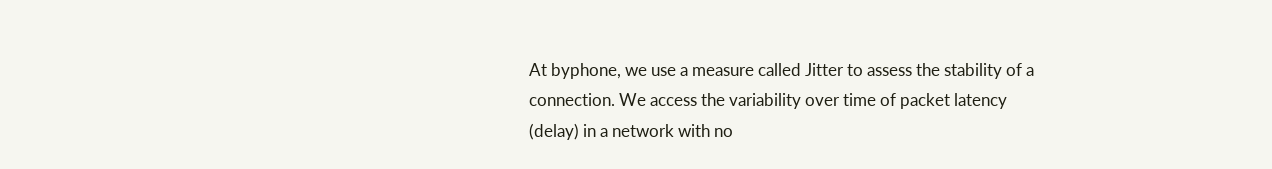At byphone, we use a measure called Jitter to assess the stability of a connection. We access the variability over time of packet latency (delay) in a network with no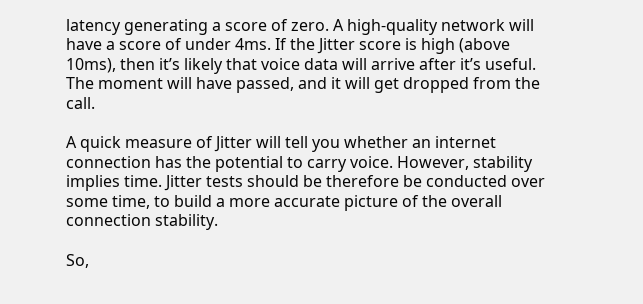latency generating a score of zero. A high-quality network will have a score of under 4ms. If the Jitter score is high (above 10ms), then it’s likely that voice data will arrive after it’s useful. The moment will have passed, and it will get dropped from the call.

A quick measure of Jitter will tell you whether an internet connection has the potential to carry voice. However, stability implies time. Jitter tests should be therefore be conducted over some time, to build a more accurate picture of the overall connection stability.

So,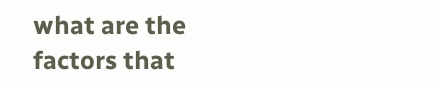what are the factors that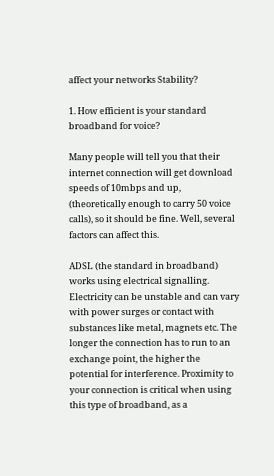affect your networks Stability?

1. How efficient is your standard broadband for voice?

Many people will tell you that their internet connection will get download speeds of 10mbps and up, (theoretically enough to carry 50 voice calls), so it should be fine. Well, several factors can affect this.

ADSL (the standard in broadband) works using electrical signalling. Electricity can be unstable and can vary with power surges or contact with substances like metal, magnets etc. The longer the connection has to run to an exchange point, the higher the potential for interference. Proximity to your connection is critical when using this type of broadband, as a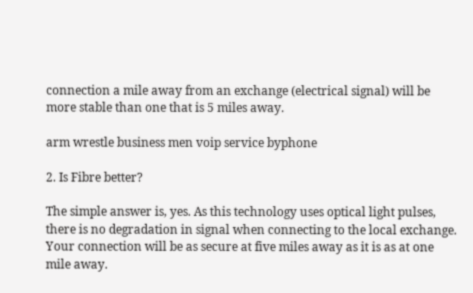connection a mile away from an exchange (electrical signal) will be more stable than one that is 5 miles away.

arm wrestle business men voip service byphone

2. Is Fibre better?

The simple answer is, yes. As this technology uses optical light pulses, there is no degradation in signal when connecting to the local exchange. Your connection will be as secure at five miles away as it is as at one mile away.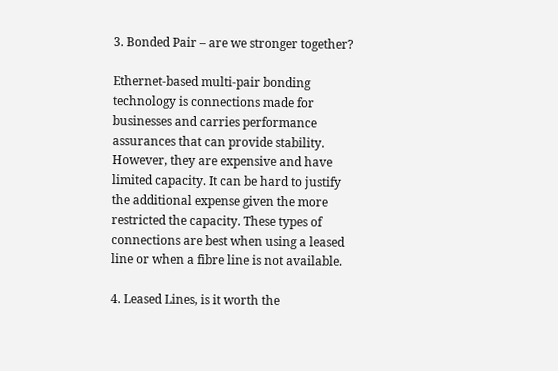3. Bonded Pair – are we stronger together?

Ethernet-based multi-pair bonding technology is connections made for businesses and carries performance assurances that can provide stability. However, they are expensive and have limited capacity. It can be hard to justify the additional expense given the more restricted the capacity. These types of connections are best when using a leased line or when a fibre line is not available.

4. Leased Lines, is it worth the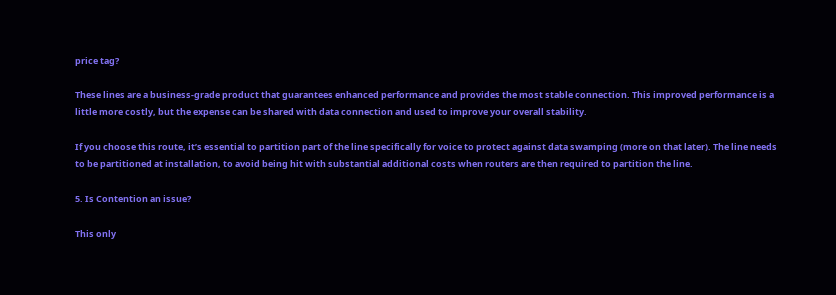price tag?

These lines are a business-grade product that guarantees enhanced performance and provides the most stable connection. This improved performance is a little more costly, but the expense can be shared with data connection and used to improve your overall stability.

If you choose this route, it’s essential to partition part of the line specifically for voice to protect against data swamping (more on that later). The line needs to be partitioned at installation, to avoid being hit with substantial additional costs when routers are then required to partition the line.

5. Is Contention an issue?

This only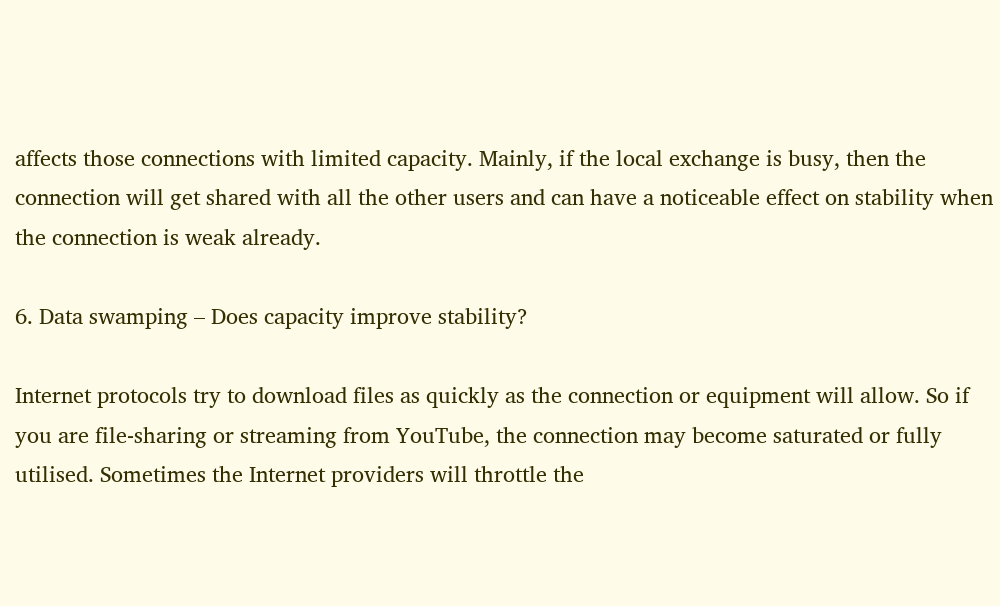affects those connections with limited capacity. Mainly, if the local exchange is busy, then the connection will get shared with all the other users and can have a noticeable effect on stability when the connection is weak already.

6. Data swamping – Does capacity improve stability?

Internet protocols try to download files as quickly as the connection or equipment will allow. So if you are file-sharing or streaming from YouTube, the connection may become saturated or fully utilised. Sometimes the Internet providers will throttle the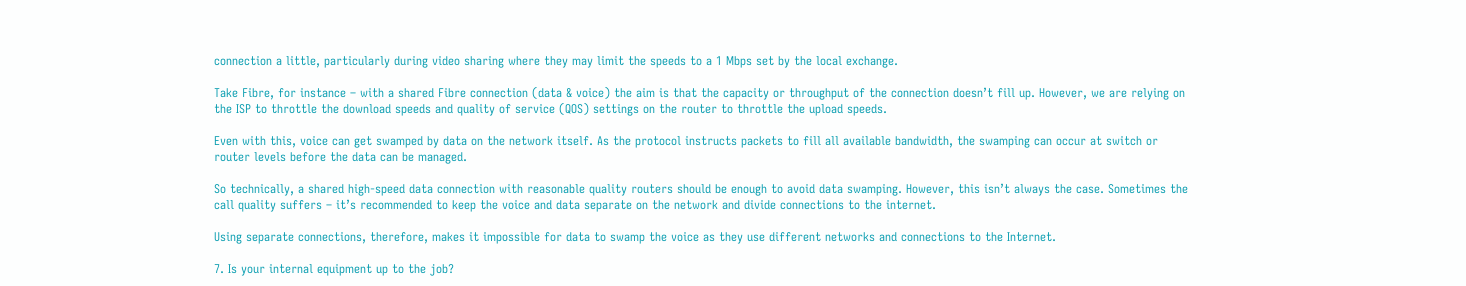connection a little, particularly during video sharing where they may limit the speeds to a 1 Mbps set by the local exchange.

Take Fibre, for instance – with a shared Fibre connection (data & voice) the aim is that the capacity or throughput of the connection doesn’t fill up. However, we are relying on the ISP to throttle the download speeds and quality of service (QOS) settings on the router to throttle the upload speeds.

Even with this, voice can get swamped by data on the network itself. As the protocol instructs packets to fill all available bandwidth, the swamping can occur at switch or router levels before the data can be managed.

So technically, a shared high-speed data connection with reasonable quality routers should be enough to avoid data swamping. However, this isn’t always the case. Sometimes the call quality suffers – it’s recommended to keep the voice and data separate on the network and divide connections to the internet.

Using separate connections, therefore, makes it impossible for data to swamp the voice as they use different networks and connections to the Internet.

7. Is your internal equipment up to the job?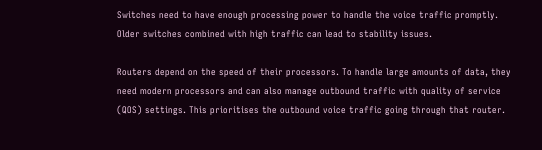Switches need to have enough processing power to handle the voice traffic promptly. Older switches combined with high traffic can lead to stability issues.

Routers depend on the speed of their processors. To handle large amounts of data, they need modern processors and can also manage outbound traffic with quality of service (QOS) settings. This prioritises the outbound voice traffic going through that router.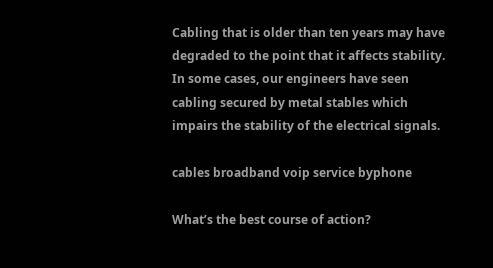Cabling that is older than ten years may have degraded to the point that it affects stability. In some cases, our engineers have seen cabling secured by metal stables which impairs the stability of the electrical signals.

cables broadband voip service byphone

What’s the best course of action?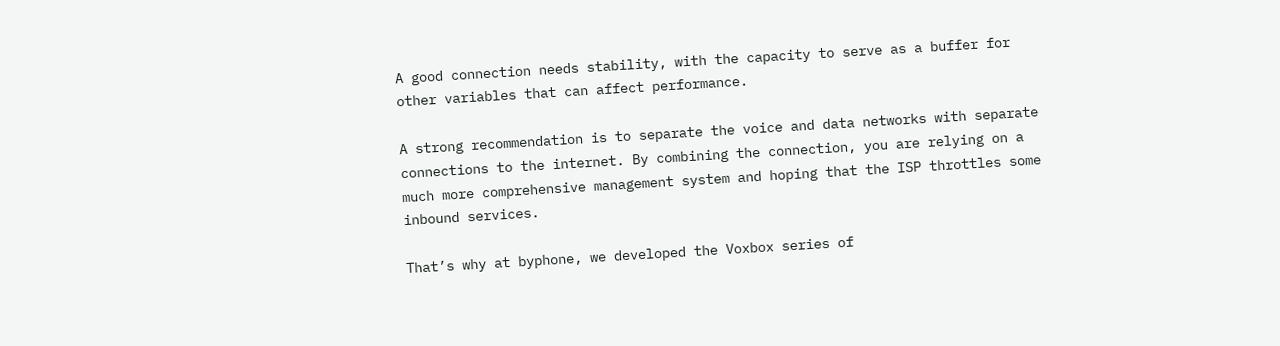A good connection needs stability, with the capacity to serve as a buffer for other variables that can affect performance.

A strong recommendation is to separate the voice and data networks with separate connections to the internet. By combining the connection, you are relying on a much more comprehensive management system and hoping that the ISP throttles some inbound services.

That’s why at byphone, we developed the Voxbox series of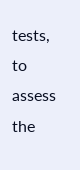tests, to assess the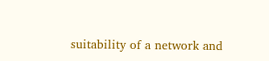suitability of a network and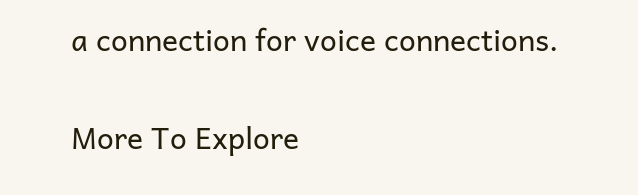a connection for voice connections.

More To Explore